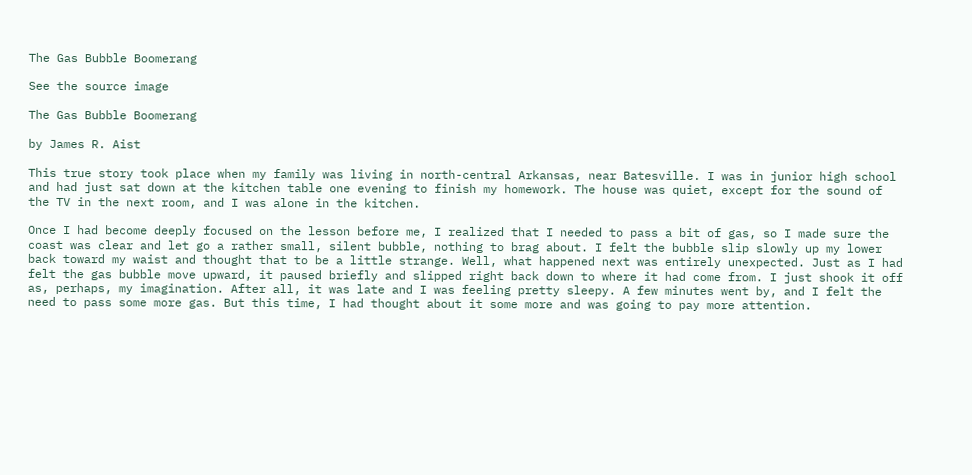The Gas Bubble Boomerang

See the source image

The Gas Bubble Boomerang

by James R. Aist

This true story took place when my family was living in north-central Arkansas, near Batesville. I was in junior high school and had just sat down at the kitchen table one evening to finish my homework. The house was quiet, except for the sound of the TV in the next room, and I was alone in the kitchen.

Once I had become deeply focused on the lesson before me, I realized that I needed to pass a bit of gas, so I made sure the coast was clear and let go a rather small, silent bubble, nothing to brag about. I felt the bubble slip slowly up my lower back toward my waist and thought that to be a little strange. Well, what happened next was entirely unexpected. Just as I had felt the gas bubble move upward, it paused briefly and slipped right back down to where it had come from. I just shook it off as, perhaps, my imagination. After all, it was late and I was feeling pretty sleepy. A few minutes went by, and I felt the need to pass some more gas. But this time, I had thought about it some more and was going to pay more attention.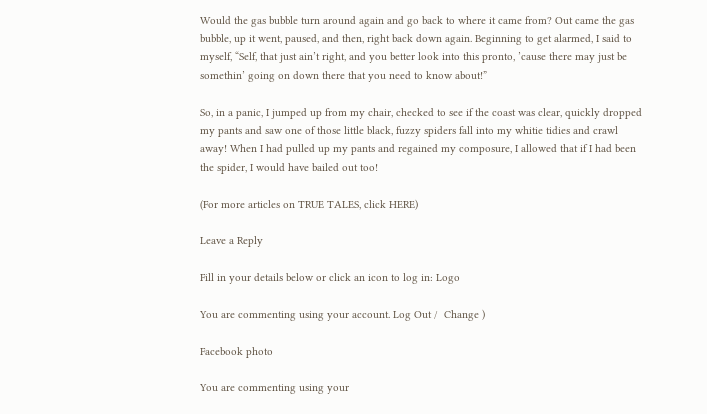Would the gas bubble turn around again and go back to where it came from? Out came the gas bubble, up it went, paused, and then, right back down again. Beginning to get alarmed, I said to myself, “Self, that just ain’t right, and you better look into this pronto, ’cause there may just be somethin’ going on down there that you need to know about!”

So, in a panic, I jumped up from my chair, checked to see if the coast was clear, quickly dropped my pants and saw one of those little black, fuzzy spiders fall into my whitie tidies and crawl away! When I had pulled up my pants and regained my composure, I allowed that if I had been the spider, I would have bailed out too!

(For more articles on TRUE TALES, click HERE)

Leave a Reply

Fill in your details below or click an icon to log in: Logo

You are commenting using your account. Log Out /  Change )

Facebook photo

You are commenting using your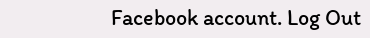Facebook account. Log Out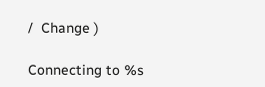/  Change )

Connecting to %s